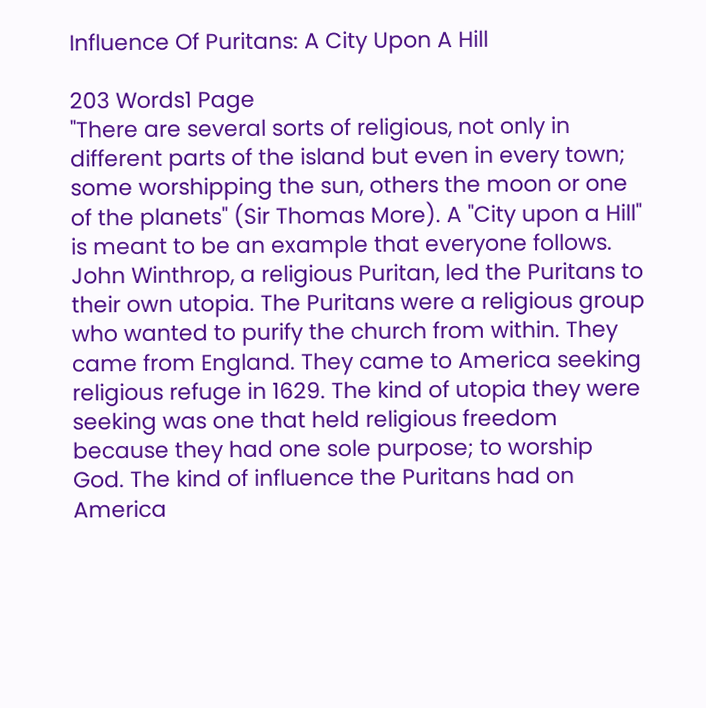Influence Of Puritans: A City Upon A Hill

203 Words1 Page
"There are several sorts of religious, not only in different parts of the island but even in every town; some worshipping the sun, others the moon or one of the planets" (Sir Thomas More). A "City upon a Hill" is meant to be an example that everyone follows. John Winthrop, a religious Puritan, led the Puritans to their own utopia. The Puritans were a religious group who wanted to purify the church from within. They came from England. They came to America seeking religious refuge in 1629. The kind of utopia they were seeking was one that held religious freedom because they had one sole purpose; to worship God. The kind of influence the Puritans had on America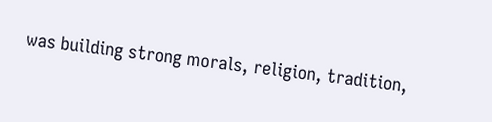was building strong morals, religion, tradition,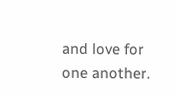and love for one another.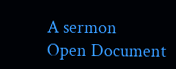A sermon
Open Document